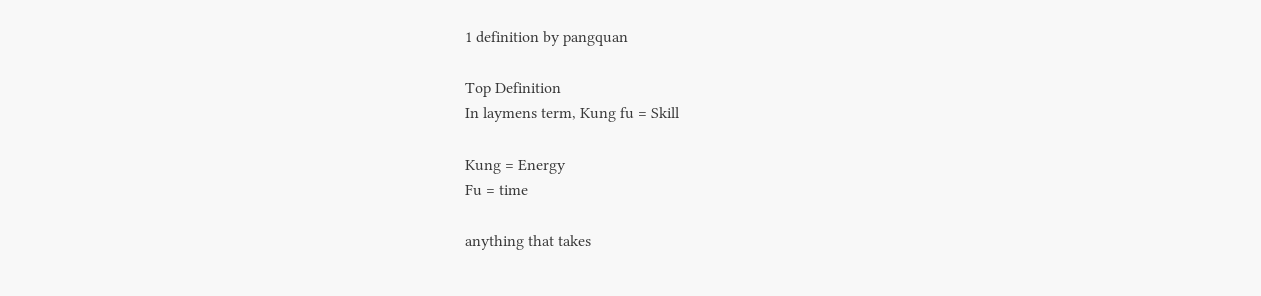1 definition by pangquan

Top Definition
In laymens term, Kung fu = Skill

Kung = Energy
Fu = time

anything that takes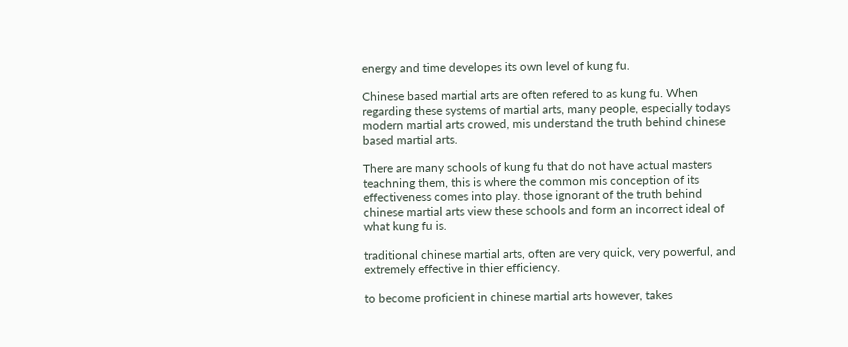energy and time developes its own level of kung fu.

Chinese based martial arts are often refered to as kung fu. When regarding these systems of martial arts, many people, especially todays modern martial arts crowed, mis understand the truth behind chinese based martial arts.

There are many schools of kung fu that do not have actual masters teachning them, this is where the common mis conception of its effectiveness comes into play. those ignorant of the truth behind chinese martial arts view these schools and form an incorrect ideal of what kung fu is.

traditional chinese martial arts, often are very quick, very powerful, and extremely effective in thier efficiency.

to become proficient in chinese martial arts however, takes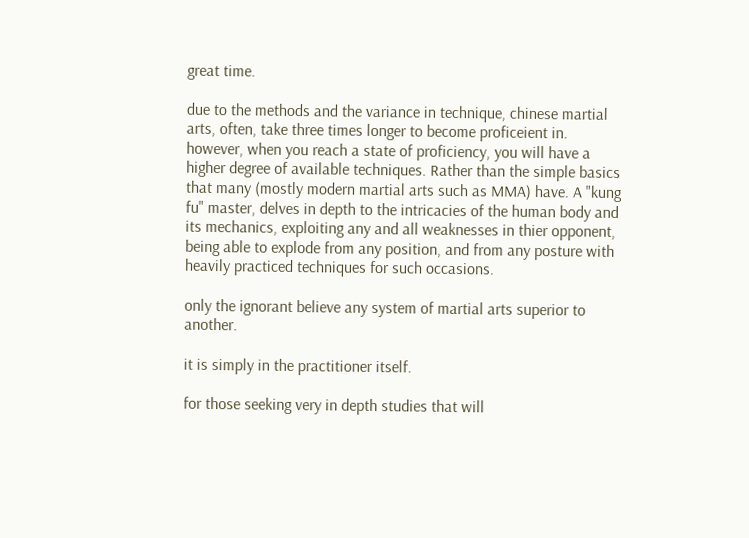great time.

due to the methods and the variance in technique, chinese martial arts, often, take three times longer to become proficeient in. however, when you reach a state of proficiency, you will have a higher degree of available techniques. Rather than the simple basics that many (mostly modern martial arts such as MMA) have. A "kung fu" master, delves in depth to the intricacies of the human body and its mechanics, exploiting any and all weaknesses in thier opponent, being able to explode from any position, and from any posture with heavily practiced techniques for such occasions.

only the ignorant believe any system of martial arts superior to another.

it is simply in the practitioner itself.

for those seeking very in depth studies that will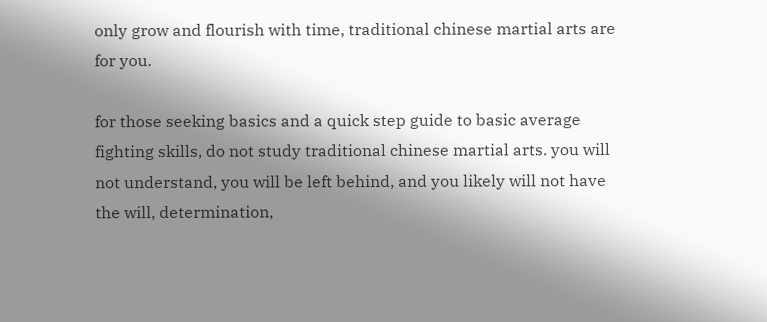only grow and flourish with time, traditional chinese martial arts are for you.

for those seeking basics and a quick step guide to basic average fighting skills, do not study traditional chinese martial arts. you will not understand, you will be left behind, and you likely will not have the will, determination,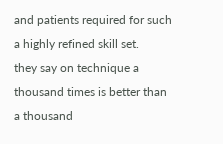and patients required for such a highly refined skill set.
they say on technique a thousand times is better than a thousand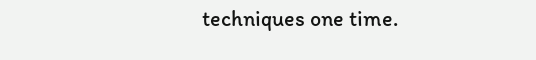techniques one time.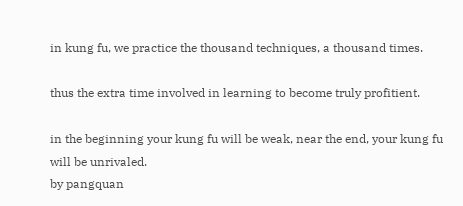in kung fu, we practice the thousand techniques, a thousand times.

thus the extra time involved in learning to become truly profitient.

in the beginning your kung fu will be weak, near the end, your kung fu will be unrivaled.
by pangquan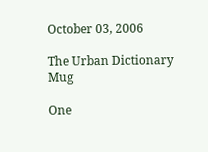October 03, 2006

The Urban Dictionary Mug

One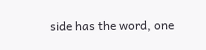side has the word, one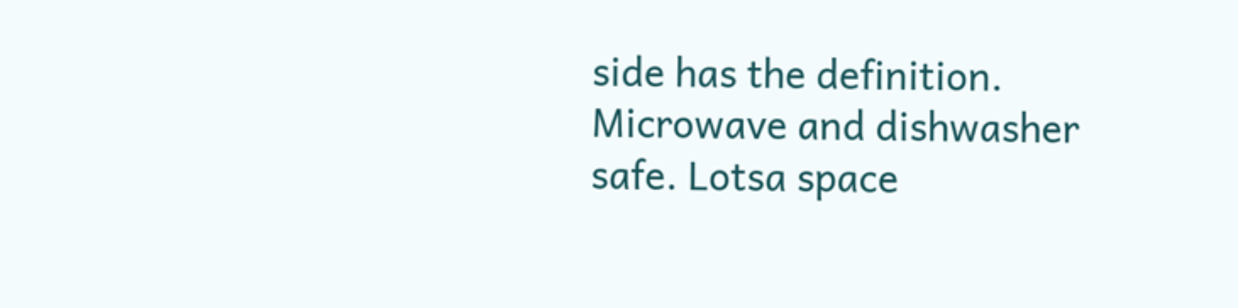side has the definition. Microwave and dishwasher safe. Lotsa space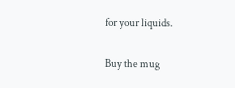for your liquids.

Buy the mug